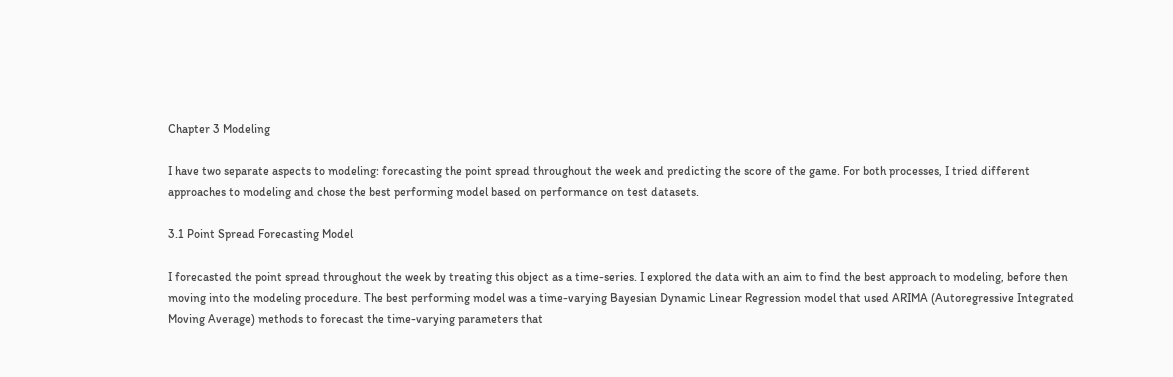Chapter 3 Modeling

I have two separate aspects to modeling: forecasting the point spread throughout the week and predicting the score of the game. For both processes, I tried different approaches to modeling and chose the best performing model based on performance on test datasets.

3.1 Point Spread Forecasting Model

I forecasted the point spread throughout the week by treating this object as a time-series. I explored the data with an aim to find the best approach to modeling, before then moving into the modeling procedure. The best performing model was a time-varying Bayesian Dynamic Linear Regression model that used ARIMA (Autoregressive Integrated Moving Average) methods to forecast the time-varying parameters that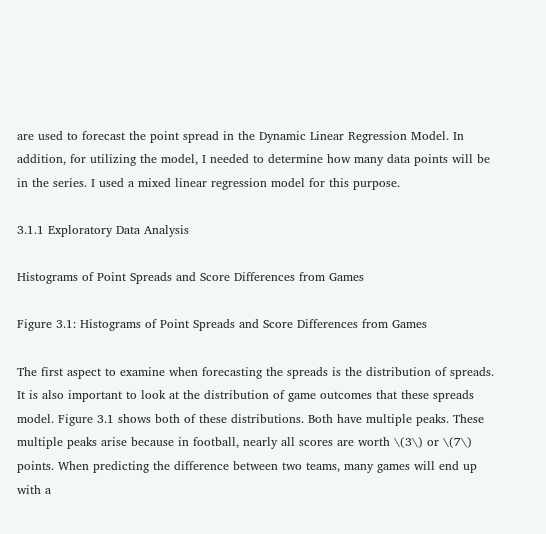are used to forecast the point spread in the Dynamic Linear Regression Model. In addition, for utilizing the model, I needed to determine how many data points will be in the series. I used a mixed linear regression model for this purpose.

3.1.1 Exploratory Data Analysis

Histograms of Point Spreads and Score Differences from Games

Figure 3.1: Histograms of Point Spreads and Score Differences from Games

The first aspect to examine when forecasting the spreads is the distribution of spreads. It is also important to look at the distribution of game outcomes that these spreads model. Figure 3.1 shows both of these distributions. Both have multiple peaks. These multiple peaks arise because in football, nearly all scores are worth \(3\) or \(7\) points. When predicting the difference between two teams, many games will end up with a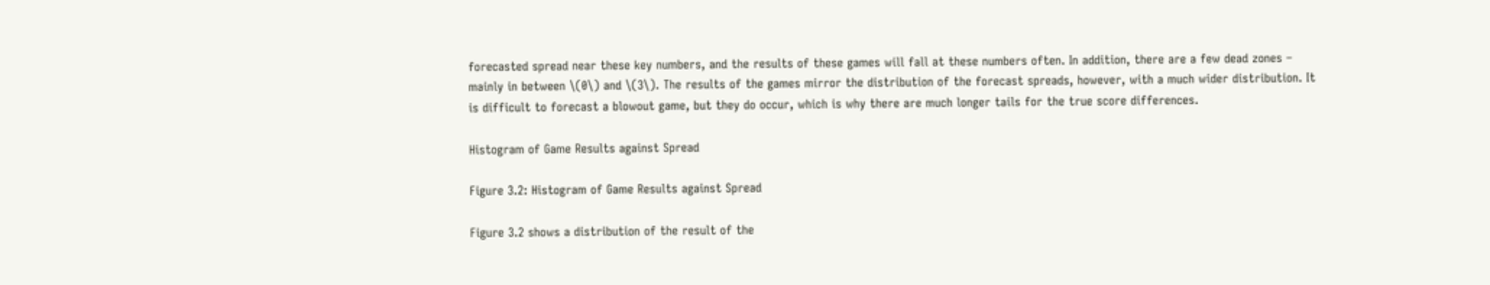forecasted spread near these key numbers, and the results of these games will fall at these numbers often. In addition, there are a few dead zones – mainly in between \(0\) and \(3\). The results of the games mirror the distribution of the forecast spreads, however, with a much wider distribution. It is difficult to forecast a blowout game, but they do occur, which is why there are much longer tails for the true score differences.

Histogram of Game Results against Spread

Figure 3.2: Histogram of Game Results against Spread

Figure 3.2 shows a distribution of the result of the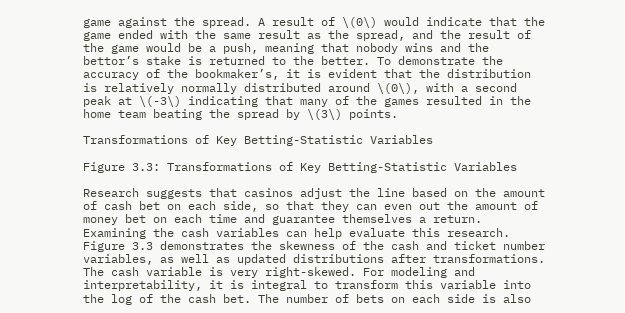game against the spread. A result of \(0\) would indicate that the game ended with the same result as the spread, and the result of the game would be a push, meaning that nobody wins and the bettor’s stake is returned to the better. To demonstrate the accuracy of the bookmaker’s, it is evident that the distribution is relatively normally distributed around \(0\), with a second peak at \(-3\) indicating that many of the games resulted in the home team beating the spread by \(3\) points.

Transformations of Key Betting-Statistic Variables

Figure 3.3: Transformations of Key Betting-Statistic Variables

Research suggests that casinos adjust the line based on the amount of cash bet on each side, so that they can even out the amount of money bet on each time and guarantee themselves a return. Examining the cash variables can help evaluate this research. Figure 3.3 demonstrates the skewness of the cash and ticket number variables, as well as updated distributions after transformations. The cash variable is very right-skewed. For modeling and interpretability, it is integral to transform this variable into the log of the cash bet. The number of bets on each side is also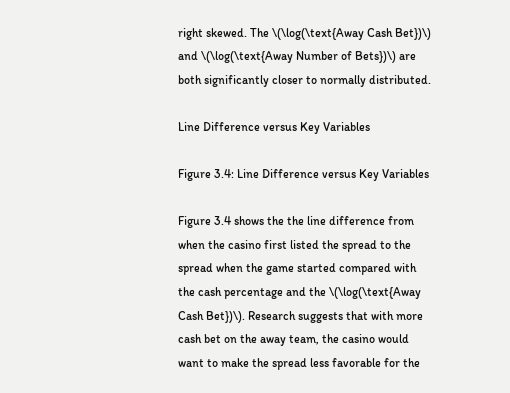right skewed. The \(\log(\text{Away Cash Bet})\) and \(\log(\text{Away Number of Bets})\) are both significantly closer to normally distributed.

Line Difference versus Key Variables

Figure 3.4: Line Difference versus Key Variables

Figure 3.4 shows the the line difference from when the casino first listed the spread to the spread when the game started compared with the cash percentage and the \(\log(\text{Away Cash Bet})\). Research suggests that with more cash bet on the away team, the casino would want to make the spread less favorable for the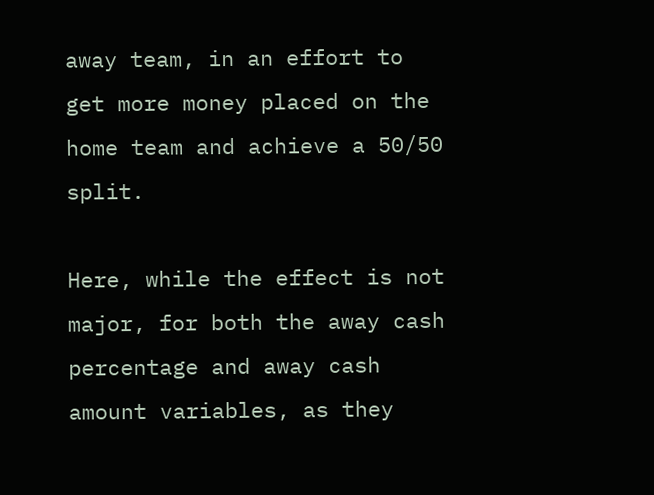away team, in an effort to get more money placed on the home team and achieve a 50/50 split.

Here, while the effect is not major, for both the away cash percentage and away cash amount variables, as they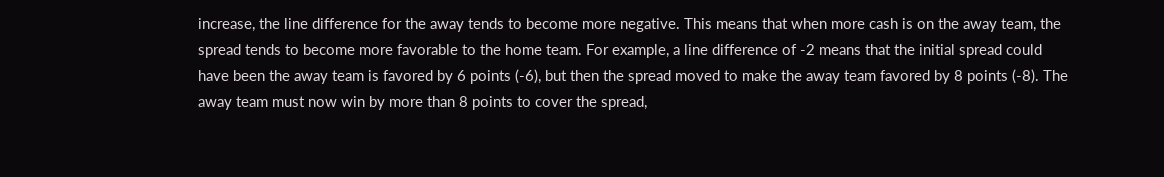increase, the line difference for the away tends to become more negative. This means that when more cash is on the away team, the spread tends to become more favorable to the home team. For example, a line difference of -2 means that the initial spread could have been the away team is favored by 6 points (-6), but then the spread moved to make the away team favored by 8 points (-8). The away team must now win by more than 8 points to cover the spread,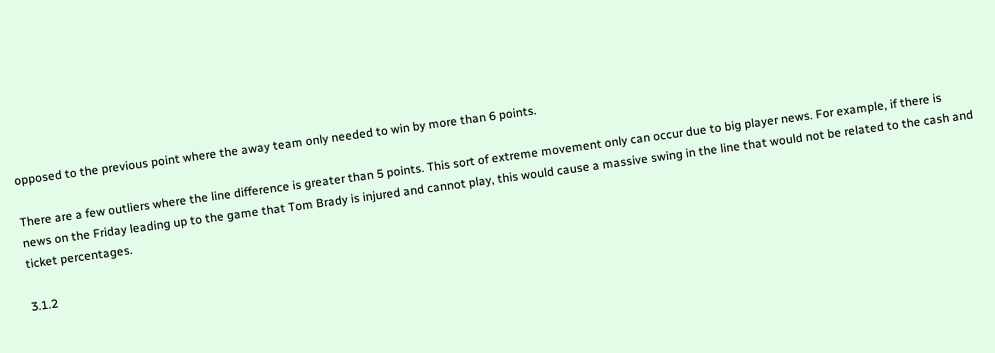opposed to the previous point where the away team only needed to win by more than 6 points.

There are a few outliers where the line difference is greater than 5 points. This sort of extreme movement only can occur due to big player news. For example, if there is news on the Friday leading up to the game that Tom Brady is injured and cannot play, this would cause a massive swing in the line that would not be related to the cash and ticket percentages.

3.1.2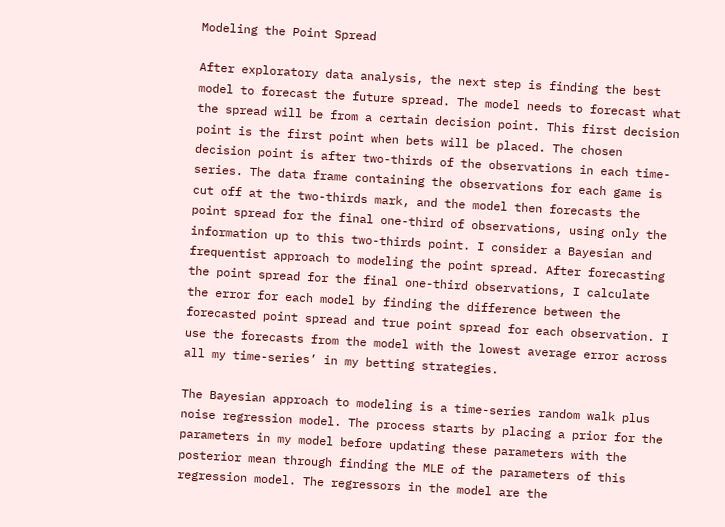Modeling the Point Spread

After exploratory data analysis, the next step is finding the best model to forecast the future spread. The model needs to forecast what the spread will be from a certain decision point. This first decision point is the first point when bets will be placed. The chosen decision point is after two-thirds of the observations in each time-series. The data frame containing the observations for each game is cut off at the two-thirds mark, and the model then forecasts the point spread for the final one-third of observations, using only the information up to this two-thirds point. I consider a Bayesian and frequentist approach to modeling the point spread. After forecasting the point spread for the final one-third observations, I calculate the error for each model by finding the difference between the forecasted point spread and true point spread for each observation. I use the forecasts from the model with the lowest average error across all my time-series’ in my betting strategies.

The Bayesian approach to modeling is a time-series random walk plus noise regression model. The process starts by placing a prior for the parameters in my model before updating these parameters with the posterior mean through finding the MLE of the parameters of this regression model. The regressors in the model are the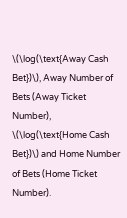\(\log(\text{Away Cash Bet})\), Away Number of Bets (Away Ticket Number), \(\log(\text{Home Cash Bet})\) and Home Number of Bets (Home Ticket Number).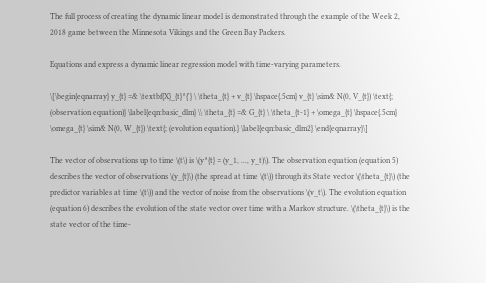The full process of creating the dynamic linear model is demonstrated through the example of the Week 2, 2018 game between the Minnesota Vikings and the Green Bay Packers.

Equations and express a dynamic linear regression model with time-varying parameters.

\[\begin{eqnarray} y_{t} =& \textbf{X}_{t}^{'} \ \theta_{t} + v_{t} \hspace{.5cm} v_{t} \sim& N(0, V_{t}) \text{; (observation equation)} \label{eqn:basic_dlm} \\ \theta_{t} =& G_{t} \ \theta_{t-1} + \omega_{t} \hspace{.5cm} \omega_{t} \sim& N(0, W_{t}) \text{; (evolution equation).} \label{eqn:basic_dlm2} \end{eqnarray}\]

The vector of observations up to time \(t\) is \(y^{t} = (y_1, ..., y_t)\). The observation equation (equation 5) describes the vector of observations \(y_{t}\) (the spread at time \(t\)) through its State vector \(\theta_{t}\) (the predictor variables at time \(t\)) and the vector of noise from the observations \(v_t\). The evolution equation (equation 6) describes the evolution of the state vector over time with a Markov structure. \(\theta_{t}\) is the state vector of the time-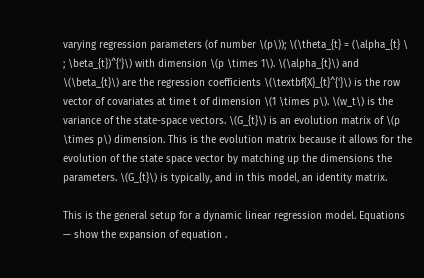varying regression parameters (of number \(p\)); \(\theta_{t} = (\alpha_{t} \ ; \beta_{t})^{'}\) with dimension \(p \times 1\). \(\alpha_{t}\) and \(\beta_{t}\) are the regression coefficients \(\textbf{X}_{t}^{'}\) is the row vector of covariates at time t of dimension \(1 \times p\). \(w_t\) is the variance of the state-space vectors. \(G_{t}\) is an evolution matrix of \(p \times p\) dimension. This is the evolution matrix because it allows for the evolution of the state space vector by matching up the dimensions the parameters. \(G_{t}\) is typically, and in this model, an identity matrix.

This is the general setup for a dynamic linear regression model. Equations — show the expansion of equation .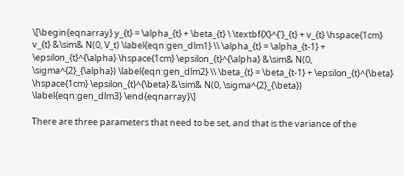\[\begin{eqnarray} y_{t} = \alpha_{t} + \beta_{t} \ \textbf{X}^{'}_{t} + v_{t} \hspace{1cm} v_{t} &\sim& N(0, V_t) \label{eqn:gen_dlm1} \\ \alpha_{t} = \alpha_{t-1} + \epsilon_{t}^{\alpha} \hspace{1cm} \epsilon_{t}^{\alpha} &\sim& N(0, \sigma^{2}_{\alpha}) \label{eqn:gen_dlm2} \\ \beta_{t} = \beta_{t-1} + \epsilon_{t}^{\beta} \hspace{1cm} \epsilon_{t}^{\beta} &\sim& N(0, \sigma^{2}_{\beta}) \label{eqn:gen_dlm3} \end{eqnarray}\]

There are three parameters that need to be set, and that is the variance of the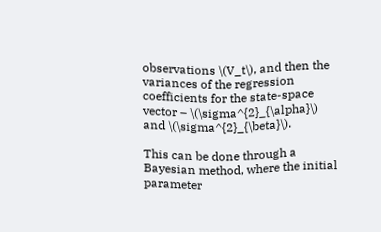observations \(V_t\), and then the variances of the regression coefficients for the state-space vector – \(\sigma^{2}_{\alpha}\) and \(\sigma^{2}_{\beta}\).

This can be done through a Bayesian method, where the initial parameter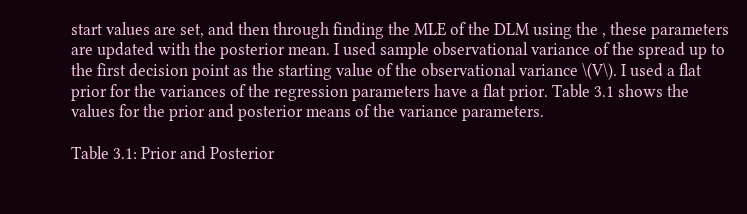start values are set, and then through finding the MLE of the DLM using the , these parameters are updated with the posterior mean. I used sample observational variance of the spread up to the first decision point as the starting value of the observational variance \(V\). I used a flat prior for the variances of the regression parameters have a flat prior. Table 3.1 shows the values for the prior and posterior means of the variance parameters.

Table 3.1: Prior and Posterior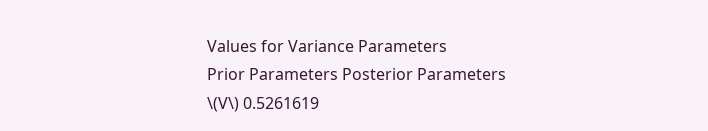Values for Variance Parameters
Prior Parameters Posterior Parameters
\(V\) 0.5261619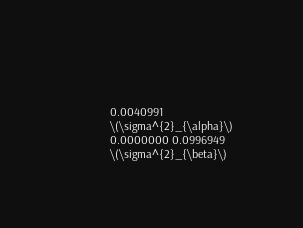0.0040991
\(\sigma^{2}_{\alpha}\) 0.0000000 0.0996949
\(\sigma^{2}_{\beta}\)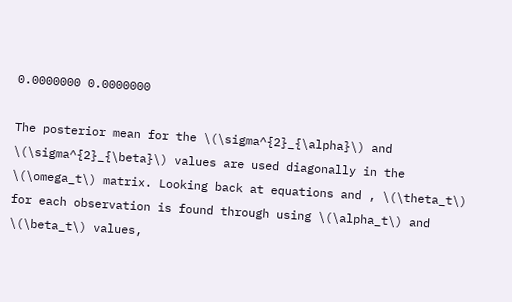0.0000000 0.0000000

The posterior mean for the \(\sigma^{2}_{\alpha}\) and \(\sigma^{2}_{\beta}\) values are used diagonally in the \(\omega_t\) matrix. Looking back at equations and , \(\theta_t\) for each observation is found through using \(\alpha_t\) and \(\beta_t\) values,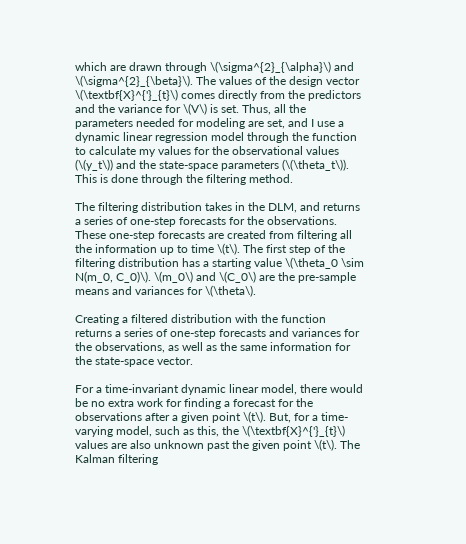which are drawn through \(\sigma^{2}_{\alpha}\) and \(\sigma^{2}_{\beta}\). The values of the design vector \(\textbf{X}^{'}_{t}\) comes directly from the predictors and the variance for \(V\) is set. Thus, all the parameters needed for modeling are set, and I use a dynamic linear regression model through the function to calculate my values for the observational values (\(y_t\)) and the state-space parameters (\(\theta_t\)). This is done through the filtering method.

The filtering distribution takes in the DLM, and returns a series of one-step forecasts for the observations. These one-step forecasts are created from filtering all the information up to time \(t\). The first step of the filtering distribution has a starting value \(\theta_0 \sim N(m_0, C_0)\). \(m_0\) and \(C_0\) are the pre-sample means and variances for \(\theta\).

Creating a filtered distribution with the function returns a series of one-step forecasts and variances for the observations, as well as the same information for the state-space vector.

For a time-invariant dynamic linear model, there would be no extra work for finding a forecast for the observations after a given point \(t\). But, for a time-varying model, such as this, the \(\textbf{X}^{'}_{t}\) values are also unknown past the given point \(t\). The Kalman filtering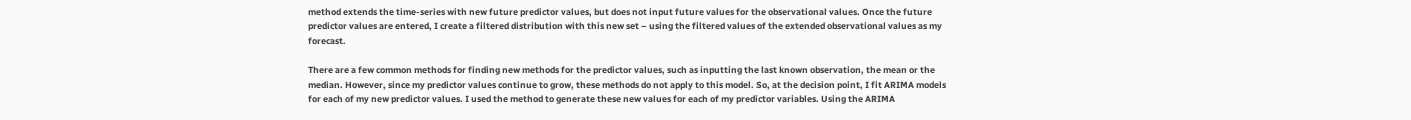method extends the time-series with new future predictor values, but does not input future values for the observational values. Once the future predictor values are entered, I create a filtered distribution with this new set – using the filtered values of the extended observational values as my forecast.

There are a few common methods for finding new methods for the predictor values, such as inputting the last known observation, the mean or the median. However, since my predictor values continue to grow, these methods do not apply to this model. So, at the decision point, I fit ARIMA models for each of my new predictor values. I used the method to generate these new values for each of my predictor variables. Using the ARIMA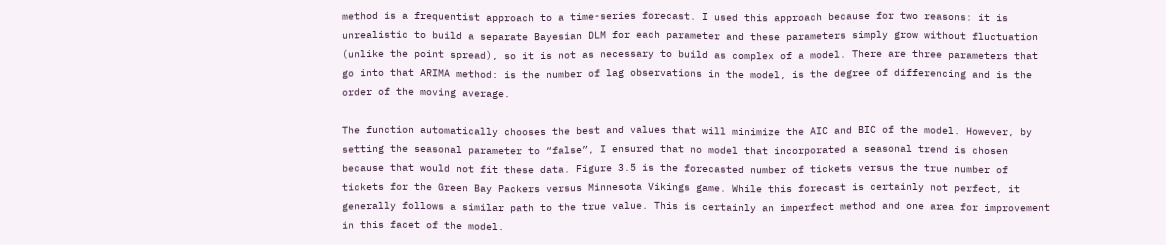method is a frequentist approach to a time-series forecast. I used this approach because for two reasons: it is unrealistic to build a separate Bayesian DLM for each parameter and these parameters simply grow without fluctuation (unlike the point spread), so it is not as necessary to build as complex of a model. There are three parameters that go into that ARIMA method: is the number of lag observations in the model, is the degree of differencing and is the order of the moving average.

The function automatically chooses the best and values that will minimize the AIC and BIC of the model. However, by setting the seasonal parameter to “false”, I ensured that no model that incorporated a seasonal trend is chosen because that would not fit these data. Figure 3.5 is the forecasted number of tickets versus the true number of tickets for the Green Bay Packers versus Minnesota Vikings game. While this forecast is certainly not perfect, it generally follows a similar path to the true value. This is certainly an imperfect method and one area for improvement in this facet of the model.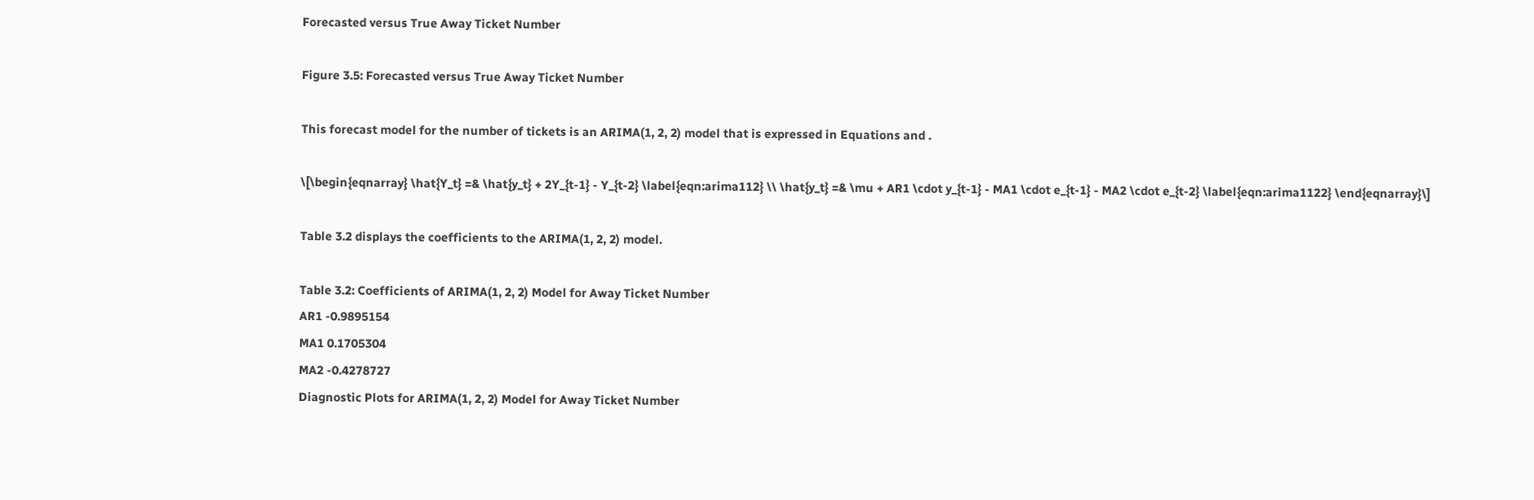Forecasted versus True Away Ticket Number

Figure 3.5: Forecasted versus True Away Ticket Number

This forecast model for the number of tickets is an ARIMA(1, 2, 2) model that is expressed in Equations and .

\[\begin{eqnarray} \hat{Y_t} =& \hat{y_t} + 2Y_{t-1} - Y_{t-2} \label{eqn:arima112} \\ \hat{y_t} =& \mu + AR1 \cdot y_{t-1} - MA1 \cdot e_{t-1} - MA2 \cdot e_{t-2} \label{eqn:arima1122} \end{eqnarray}\]

Table 3.2 displays the coefficients to the ARIMA(1, 2, 2) model.

Table 3.2: Coefficients of ARIMA(1, 2, 2) Model for Away Ticket Number
AR1 -0.9895154
MA1 0.1705304
MA2 -0.4278727
Diagnostic Plots for ARIMA(1, 2, 2) Model for Away Ticket Number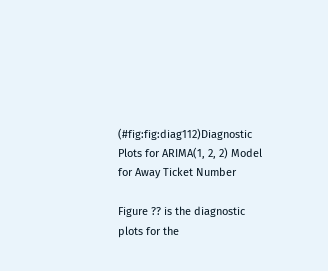(#fig:fig:diag112)Diagnostic Plots for ARIMA(1, 2, 2) Model for Away Ticket Number

Figure ?? is the diagnostic plots for the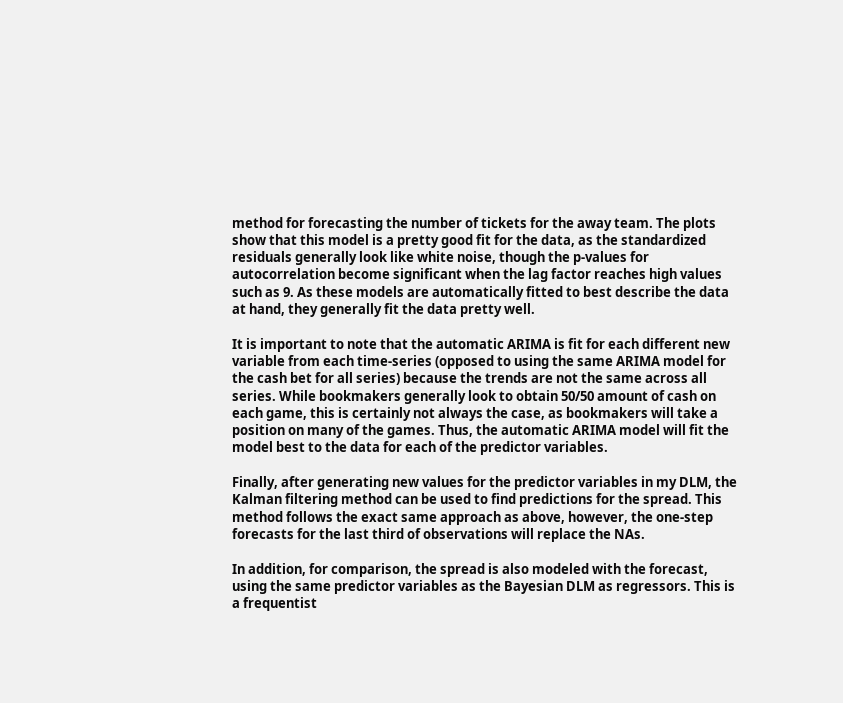method for forecasting the number of tickets for the away team. The plots show that this model is a pretty good fit for the data, as the standardized residuals generally look like white noise, though the p-values for autocorrelation become significant when the lag factor reaches high values such as 9. As these models are automatically fitted to best describe the data at hand, they generally fit the data pretty well.

It is important to note that the automatic ARIMA is fit for each different new variable from each time-series (opposed to using the same ARIMA model for the cash bet for all series) because the trends are not the same across all series. While bookmakers generally look to obtain 50/50 amount of cash on each game, this is certainly not always the case, as bookmakers will take a position on many of the games. Thus, the automatic ARIMA model will fit the model best to the data for each of the predictor variables.

Finally, after generating new values for the predictor variables in my DLM, the Kalman filtering method can be used to find predictions for the spread. This method follows the exact same approach as above, however, the one-step forecasts for the last third of observations will replace the NAs.

In addition, for comparison, the spread is also modeled with the forecast, using the same predictor variables as the Bayesian DLM as regressors. This is a frequentist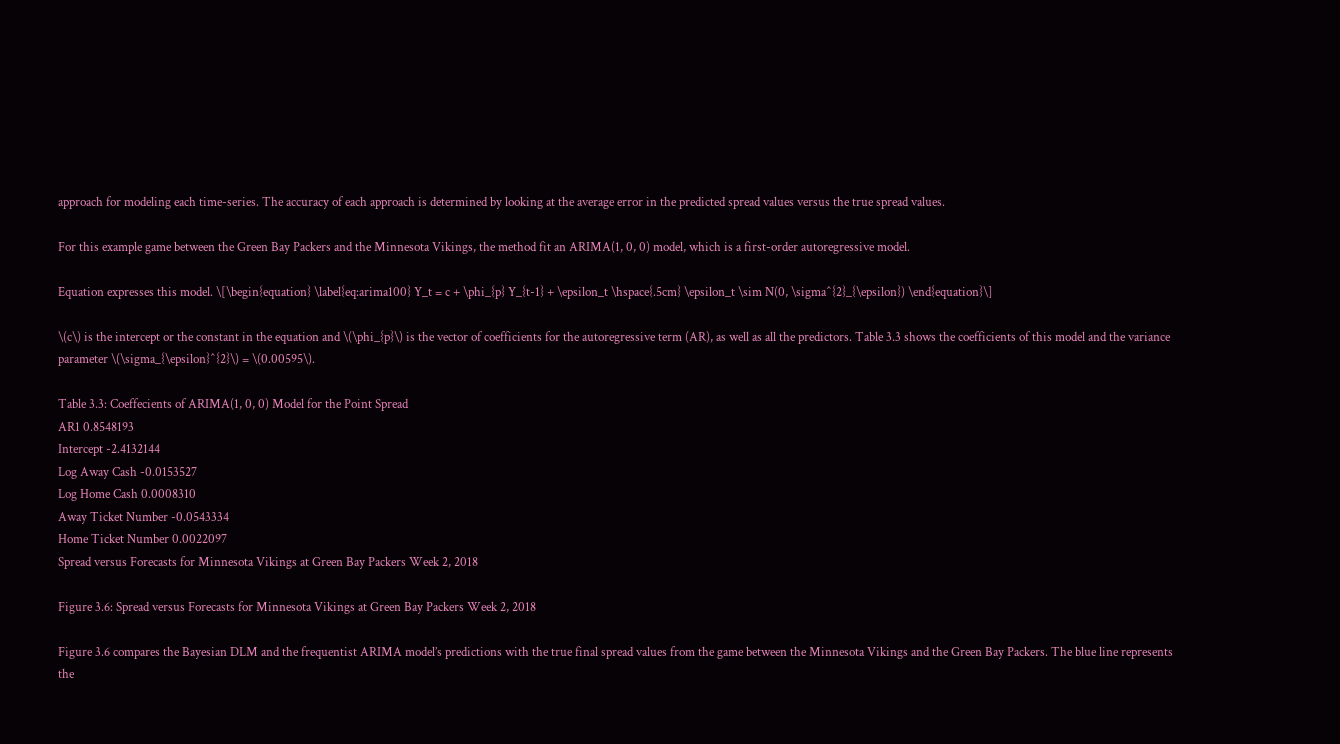approach for modeling each time-series. The accuracy of each approach is determined by looking at the average error in the predicted spread values versus the true spread values.

For this example game between the Green Bay Packers and the Minnesota Vikings, the method fit an ARIMA(1, 0, 0) model, which is a first-order autoregressive model.

Equation expresses this model. \[\begin{equation} \label{eq:arima100} Y_t = c + \phi_{p} Y_{t-1} + \epsilon_t \hspace{.5cm} \epsilon_t \sim N(0, \sigma^{2}_{\epsilon}) \end{equation}\]

\(c\) is the intercept or the constant in the equation and \(\phi_{p}\) is the vector of coefficients for the autoregressive term (AR), as well as all the predictors. Table 3.3 shows the coefficients of this model and the variance parameter \(\sigma_{\epsilon}^{2}\) = \(0.00595\).

Table 3.3: Coeffecients of ARIMA(1, 0, 0) Model for the Point Spread
AR1 0.8548193
Intercept -2.4132144
Log Away Cash -0.0153527
Log Home Cash 0.0008310
Away Ticket Number -0.0543334
Home Ticket Number 0.0022097
Spread versus Forecasts for Minnesota Vikings at Green Bay Packers Week 2, 2018

Figure 3.6: Spread versus Forecasts for Minnesota Vikings at Green Bay Packers Week 2, 2018

Figure 3.6 compares the Bayesian DLM and the frequentist ARIMA model’s predictions with the true final spread values from the game between the Minnesota Vikings and the Green Bay Packers. The blue line represents the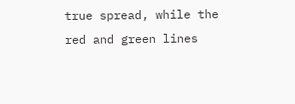true spread, while the red and green lines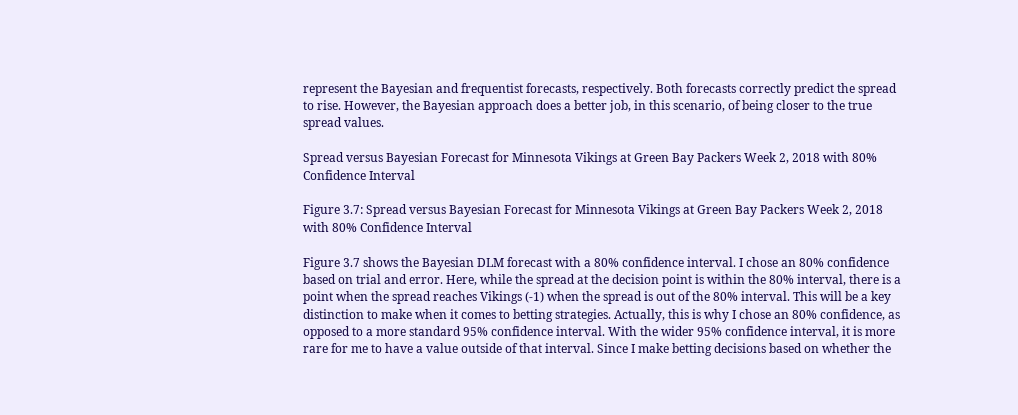represent the Bayesian and frequentist forecasts, respectively. Both forecasts correctly predict the spread to rise. However, the Bayesian approach does a better job, in this scenario, of being closer to the true spread values.

Spread versus Bayesian Forecast for Minnesota Vikings at Green Bay Packers Week 2, 2018 with 80% Confidence Interval

Figure 3.7: Spread versus Bayesian Forecast for Minnesota Vikings at Green Bay Packers Week 2, 2018 with 80% Confidence Interval

Figure 3.7 shows the Bayesian DLM forecast with a 80% confidence interval. I chose an 80% confidence based on trial and error. Here, while the spread at the decision point is within the 80% interval, there is a point when the spread reaches Vikings (-1) when the spread is out of the 80% interval. This will be a key distinction to make when it comes to betting strategies. Actually, this is why I chose an 80% confidence, as opposed to a more standard 95% confidence interval. With the wider 95% confidence interval, it is more rare for me to have a value outside of that interval. Since I make betting decisions based on whether the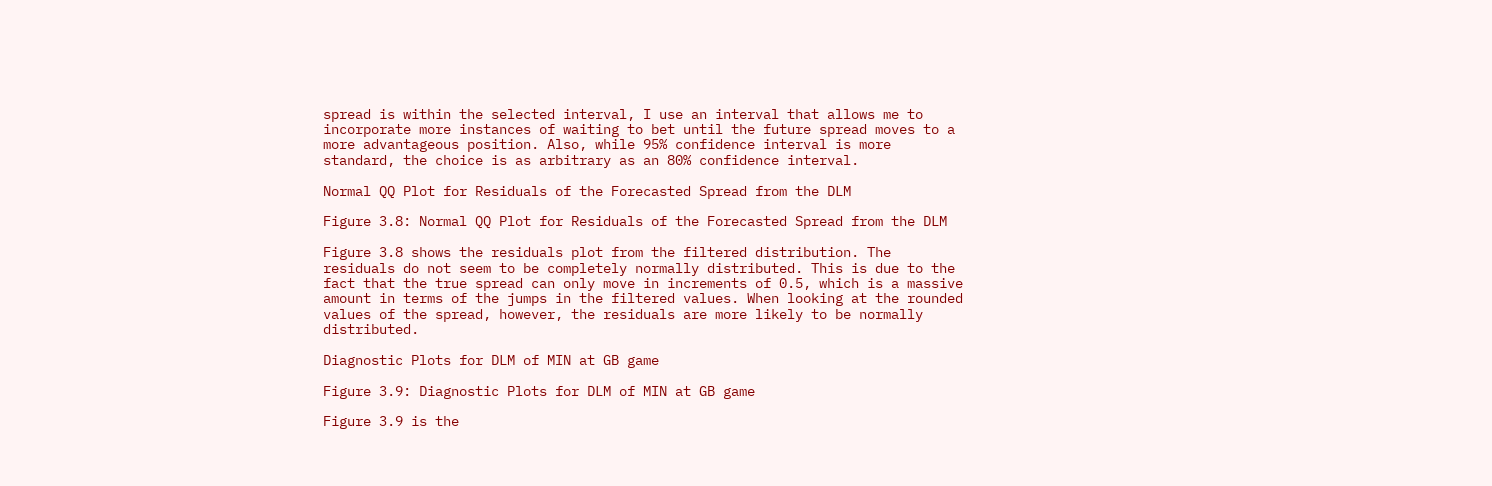spread is within the selected interval, I use an interval that allows me to incorporate more instances of waiting to bet until the future spread moves to a more advantageous position. Also, while 95% confidence interval is more standard, the choice is as arbitrary as an 80% confidence interval.

Normal QQ Plot for Residuals of the Forecasted Spread from the DLM

Figure 3.8: Normal QQ Plot for Residuals of the Forecasted Spread from the DLM

Figure 3.8 shows the residuals plot from the filtered distribution. The residuals do not seem to be completely normally distributed. This is due to the fact that the true spread can only move in increments of 0.5, which is a massive amount in terms of the jumps in the filtered values. When looking at the rounded values of the spread, however, the residuals are more likely to be normally distributed.

Diagnostic Plots for DLM of MIN at GB game

Figure 3.9: Diagnostic Plots for DLM of MIN at GB game

Figure 3.9 is the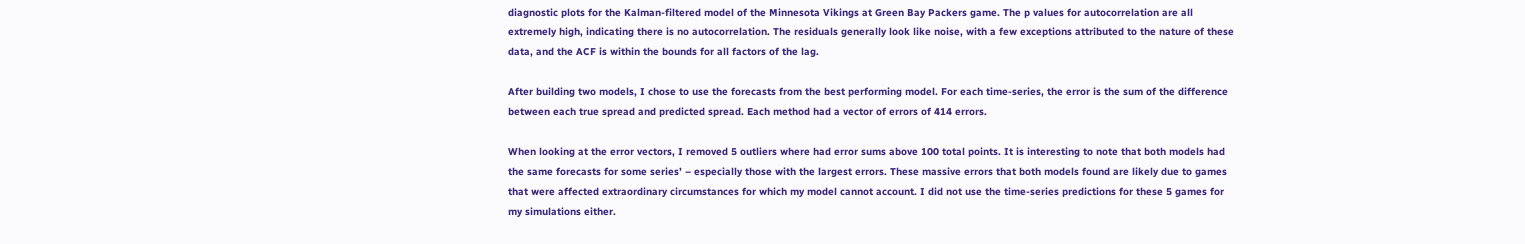diagnostic plots for the Kalman-filtered model of the Minnesota Vikings at Green Bay Packers game. The p values for autocorrelation are all extremely high, indicating there is no autocorrelation. The residuals generally look like noise, with a few exceptions attributed to the nature of these data, and the ACF is within the bounds for all factors of the lag.

After building two models, I chose to use the forecasts from the best performing model. For each time-series, the error is the sum of the difference between each true spread and predicted spread. Each method had a vector of errors of 414 errors.

When looking at the error vectors, I removed 5 outliers where had error sums above 100 total points. It is interesting to note that both models had the same forecasts for some series’ – especially those with the largest errors. These massive errors that both models found are likely due to games that were affected extraordinary circumstances for which my model cannot account. I did not use the time-series predictions for these 5 games for my simulations either.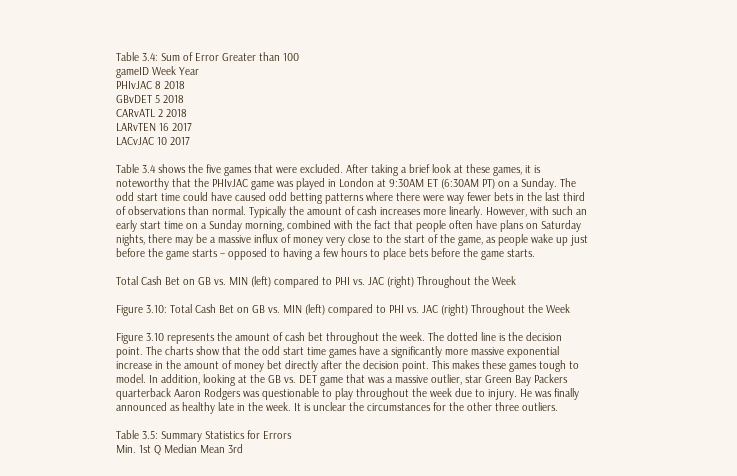Table 3.4: Sum of Error Greater than 100
gameID Week Year
PHIvJAC 8 2018
GBvDET 5 2018
CARvATL 2 2018
LARvTEN 16 2017
LACvJAC 10 2017

Table 3.4 shows the five games that were excluded. After taking a brief look at these games, it is noteworthy that the PHIvJAC game was played in London at 9:30AM ET (6:30AM PT) on a Sunday. The odd start time could have caused odd betting patterns where there were way fewer bets in the last third of observations than normal. Typically the amount of cash increases more linearly. However, with such an early start time on a Sunday morning, combined with the fact that people often have plans on Saturday nights, there may be a massive influx of money very close to the start of the game, as people wake up just before the game starts – opposed to having a few hours to place bets before the game starts.

Total Cash Bet on GB vs. MIN (left) compared to PHI vs. JAC (right) Throughout the Week

Figure 3.10: Total Cash Bet on GB vs. MIN (left) compared to PHI vs. JAC (right) Throughout the Week

Figure 3.10 represents the amount of cash bet throughout the week. The dotted line is the decision point. The charts show that the odd start time games have a significantly more massive exponential increase in the amount of money bet directly after the decision point. This makes these games tough to model. In addition, looking at the GB vs. DET game that was a massive outlier, star Green Bay Packers quarterback Aaron Rodgers was questionable to play throughout the week due to injury. He was finally announced as healthy late in the week. It is unclear the circumstances for the other three outliers.

Table 3.5: Summary Statistics for Errors
Min. 1st Q Median Mean 3rd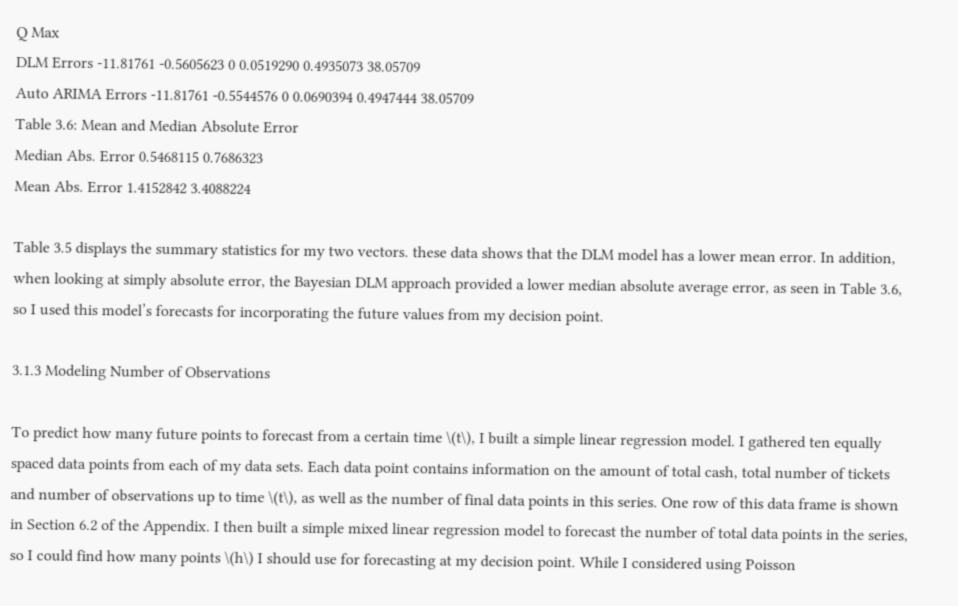Q Max
DLM Errors -11.81761 -0.5605623 0 0.0519290 0.4935073 38.05709
Auto ARIMA Errors -11.81761 -0.5544576 0 0.0690394 0.4947444 38.05709
Table 3.6: Mean and Median Absolute Error
Median Abs. Error 0.5468115 0.7686323
Mean Abs. Error 1.4152842 3.4088224

Table 3.5 displays the summary statistics for my two vectors. these data shows that the DLM model has a lower mean error. In addition, when looking at simply absolute error, the Bayesian DLM approach provided a lower median absolute average error, as seen in Table 3.6, so I used this model’s forecasts for incorporating the future values from my decision point.

3.1.3 Modeling Number of Observations

To predict how many future points to forecast from a certain time \(t\), I built a simple linear regression model. I gathered ten equally spaced data points from each of my data sets. Each data point contains information on the amount of total cash, total number of tickets and number of observations up to time \(t\), as well as the number of final data points in this series. One row of this data frame is shown in Section 6.2 of the Appendix. I then built a simple mixed linear regression model to forecast the number of total data points in the series, so I could find how many points \(h\) I should use for forecasting at my decision point. While I considered using Poisson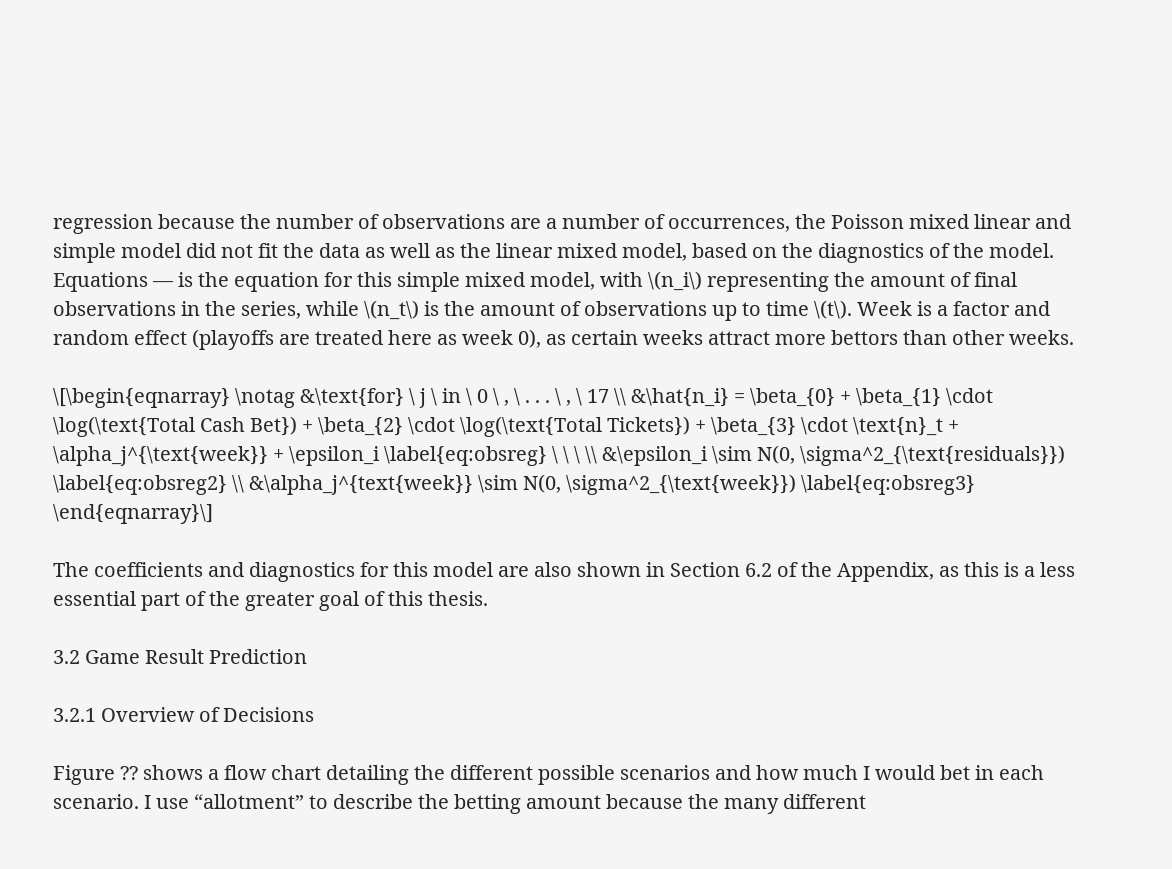regression because the number of observations are a number of occurrences, the Poisson mixed linear and simple model did not fit the data as well as the linear mixed model, based on the diagnostics of the model. Equations — is the equation for this simple mixed model, with \(n_i\) representing the amount of final observations in the series, while \(n_t\) is the amount of observations up to time \(t\). Week is a factor and random effect (playoffs are treated here as week 0), as certain weeks attract more bettors than other weeks.

\[\begin{eqnarray} \notag &\text{for} \ j \ in \ 0 \ , \ . . . \ , \ 17 \\ &\hat{n_i} = \beta_{0} + \beta_{1} \cdot \log(\text{Total Cash Bet}) + \beta_{2} \cdot \log(\text{Total Tickets}) + \beta_{3} \cdot \text{n}_t + \alpha_j^{\text{week}} + \epsilon_i \label{eq:obsreg} \ \ \ \\ &\epsilon_i \sim N(0, \sigma^2_{\text{residuals}}) \label{eq:obsreg2} \\ &\alpha_j^{text{week}} \sim N(0, \sigma^2_{\text{week}}) \label{eq:obsreg3} \end{eqnarray}\]

The coefficients and diagnostics for this model are also shown in Section 6.2 of the Appendix, as this is a less essential part of the greater goal of this thesis.

3.2 Game Result Prediction

3.2.1 Overview of Decisions

Figure ?? shows a flow chart detailing the different possible scenarios and how much I would bet in each scenario. I use “allotment” to describe the betting amount because the many different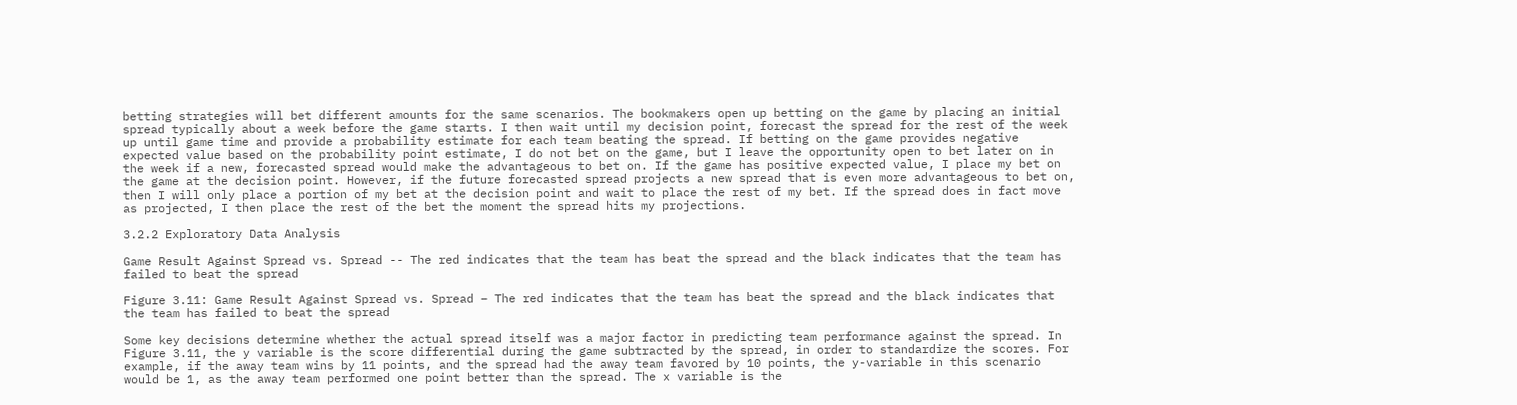betting strategies will bet different amounts for the same scenarios. The bookmakers open up betting on the game by placing an initial spread typically about a week before the game starts. I then wait until my decision point, forecast the spread for the rest of the week up until game time and provide a probability estimate for each team beating the spread. If betting on the game provides negative expected value based on the probability point estimate, I do not bet on the game, but I leave the opportunity open to bet later on in the week if a new, forecasted spread would make the advantageous to bet on. If the game has positive expected value, I place my bet on the game at the decision point. However, if the future forecasted spread projects a new spread that is even more advantageous to bet on, then I will only place a portion of my bet at the decision point and wait to place the rest of my bet. If the spread does in fact move as projected, I then place the rest of the bet the moment the spread hits my projections.

3.2.2 Exploratory Data Analysis

Game Result Against Spread vs. Spread -- The red indicates that the team has beat the spread and the black indicates that the team has failed to beat the spread

Figure 3.11: Game Result Against Spread vs. Spread – The red indicates that the team has beat the spread and the black indicates that the team has failed to beat the spread

Some key decisions determine whether the actual spread itself was a major factor in predicting team performance against the spread. In Figure 3.11, the y variable is the score differential during the game subtracted by the spread, in order to standardize the scores. For example, if the away team wins by 11 points, and the spread had the away team favored by 10 points, the y-variable in this scenario would be 1, as the away team performed one point better than the spread. The x variable is the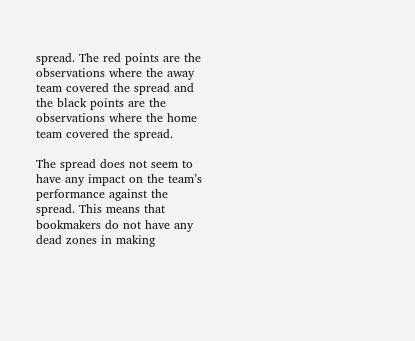spread. The red points are the observations where the away team covered the spread and the black points are the observations where the home team covered the spread.

The spread does not seem to have any impact on the team’s performance against the spread. This means that bookmakers do not have any dead zones in making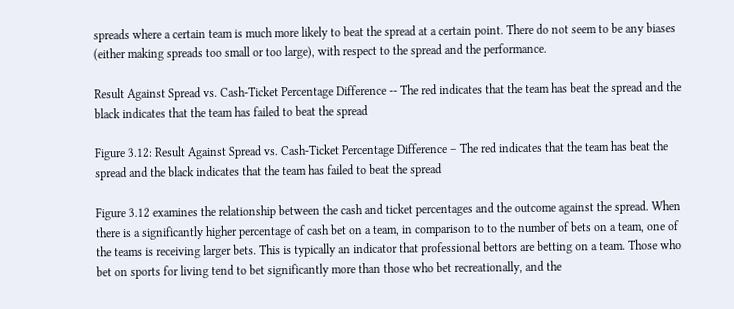spreads where a certain team is much more likely to beat the spread at a certain point. There do not seem to be any biases (either making spreads too small or too large), with respect to the spread and the performance.

Result Against Spread vs. Cash-Ticket Percentage Difference -- The red indicates that the team has beat the spread and the black indicates that the team has failed to beat the spread

Figure 3.12: Result Against Spread vs. Cash-Ticket Percentage Difference – The red indicates that the team has beat the spread and the black indicates that the team has failed to beat the spread

Figure 3.12 examines the relationship between the cash and ticket percentages and the outcome against the spread. When there is a significantly higher percentage of cash bet on a team, in comparison to to the number of bets on a team, one of the teams is receiving larger bets. This is typically an indicator that professional bettors are betting on a team. Those who bet on sports for living tend to bet significantly more than those who bet recreationally, and the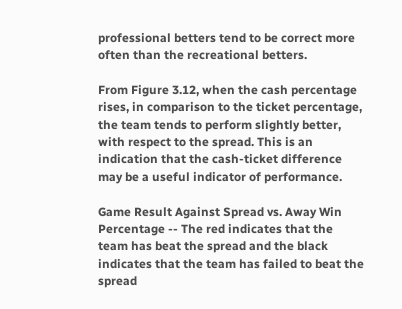professional betters tend to be correct more often than the recreational betters.

From Figure 3.12, when the cash percentage rises, in comparison to the ticket percentage, the team tends to perform slightly better, with respect to the spread. This is an indication that the cash-ticket difference may be a useful indicator of performance.

Game Result Against Spread vs. Away Win Percentage -- The red indicates that the team has beat the spread and the black indicates that the team has failed to beat the spread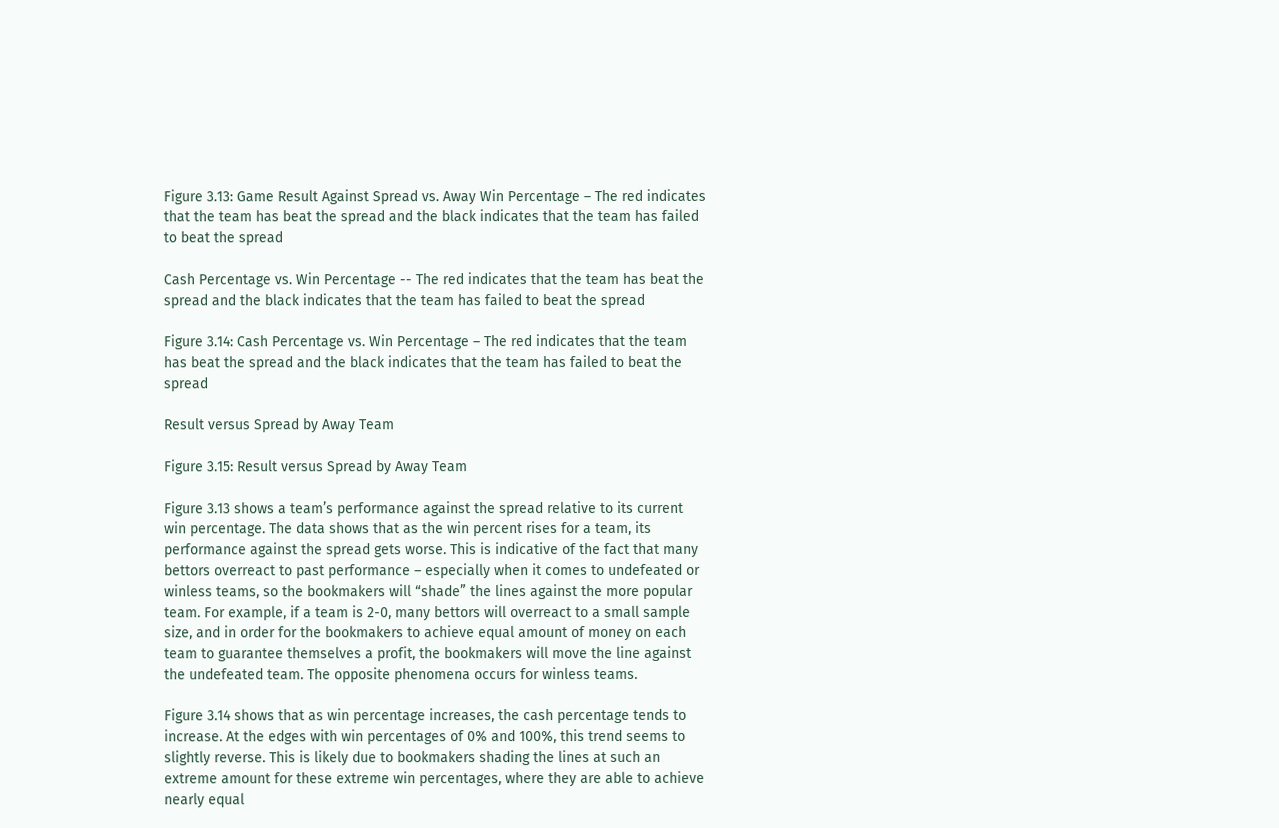Figure 3.13: Game Result Against Spread vs. Away Win Percentage – The red indicates that the team has beat the spread and the black indicates that the team has failed to beat the spread

Cash Percentage vs. Win Percentage -- The red indicates that the team has beat the spread and the black indicates that the team has failed to beat the spread

Figure 3.14: Cash Percentage vs. Win Percentage – The red indicates that the team has beat the spread and the black indicates that the team has failed to beat the spread

Result versus Spread by Away Team

Figure 3.15: Result versus Spread by Away Team

Figure 3.13 shows a team’s performance against the spread relative to its current win percentage. The data shows that as the win percent rises for a team, its performance against the spread gets worse. This is indicative of the fact that many bettors overreact to past performance – especially when it comes to undefeated or winless teams, so the bookmakers will “shade” the lines against the more popular team. For example, if a team is 2-0, many bettors will overreact to a small sample size, and in order for the bookmakers to achieve equal amount of money on each team to guarantee themselves a profit, the bookmakers will move the line against the undefeated team. The opposite phenomena occurs for winless teams.

Figure 3.14 shows that as win percentage increases, the cash percentage tends to increase. At the edges with win percentages of 0% and 100%, this trend seems to slightly reverse. This is likely due to bookmakers shading the lines at such an extreme amount for these extreme win percentages, where they are able to achieve nearly equal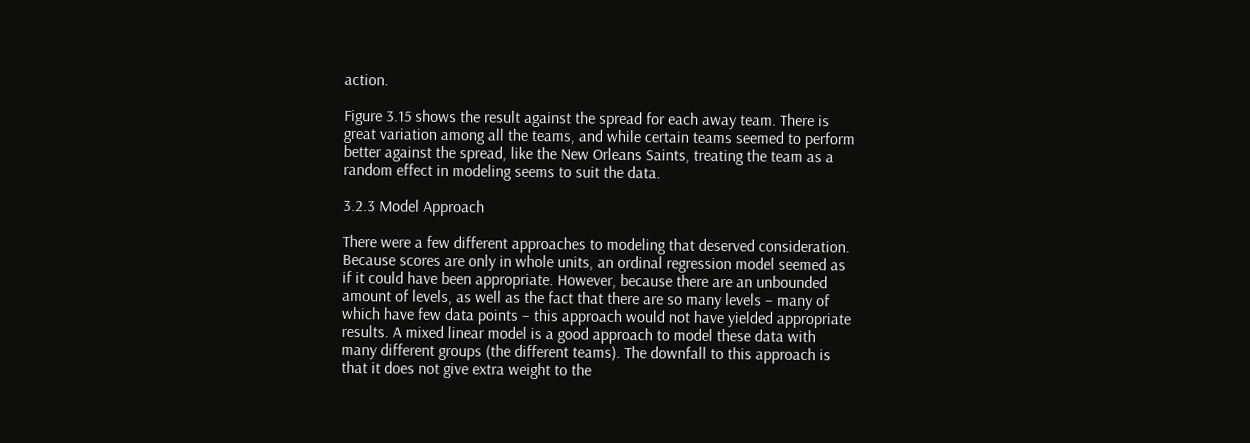action.

Figure 3.15 shows the result against the spread for each away team. There is great variation among all the teams, and while certain teams seemed to perform better against the spread, like the New Orleans Saints, treating the team as a random effect in modeling seems to suit the data.

3.2.3 Model Approach

There were a few different approaches to modeling that deserved consideration. Because scores are only in whole units, an ordinal regression model seemed as if it could have been appropriate. However, because there are an unbounded amount of levels, as well as the fact that there are so many levels – many of which have few data points – this approach would not have yielded appropriate results. A mixed linear model is a good approach to model these data with many different groups (the different teams). The downfall to this approach is that it does not give extra weight to the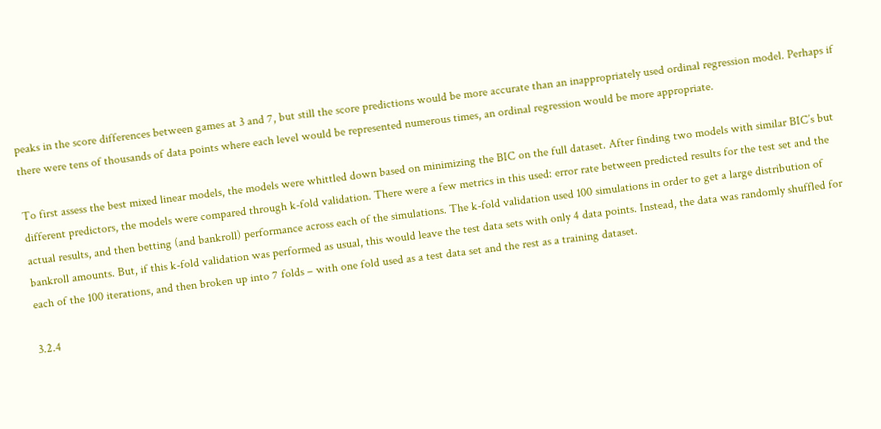peaks in the score differences between games at 3 and 7, but still the score predictions would be more accurate than an inappropriately used ordinal regression model. Perhaps if there were tens of thousands of data points where each level would be represented numerous times, an ordinal regression would be more appropriate.

To first assess the best mixed linear models, the models were whittled down based on minimizing the BIC on the full dataset. After finding two models with similar BIC’s but different predictors, the models were compared through k-fold validation. There were a few metrics in this used: error rate between predicted results for the test set and the actual results, and then betting (and bankroll) performance across each of the simulations. The k-fold validation used 100 simulations in order to get a large distribution of bankroll amounts. But, if this k-fold validation was performed as usual, this would leave the test data sets with only 4 data points. Instead, the data was randomly shuffled for each of the 100 iterations, and then broken up into 7 folds – with one fold used as a test data set and the rest as a training dataset.

3.2.4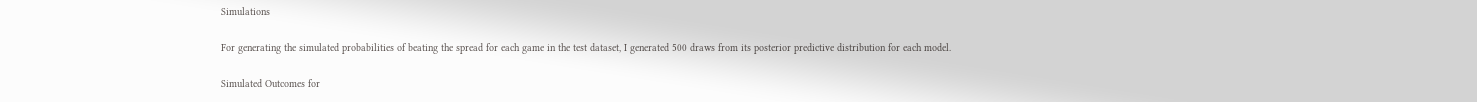Simulations

For generating the simulated probabilities of beating the spread for each game in the test dataset, I generated 500 draws from its posterior predictive distribution for each model.

Simulated Outcomes for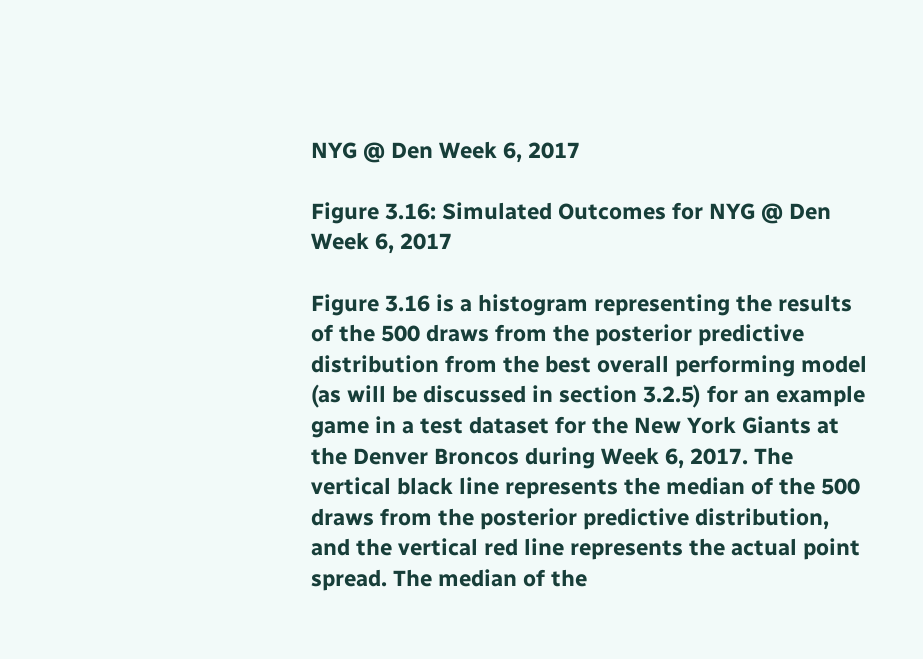NYG @ Den Week 6, 2017

Figure 3.16: Simulated Outcomes for NYG @ Den Week 6, 2017

Figure 3.16 is a histogram representing the results of the 500 draws from the posterior predictive distribution from the best overall performing model (as will be discussed in section 3.2.5) for an example game in a test dataset for the New York Giants at the Denver Broncos during Week 6, 2017. The vertical black line represents the median of the 500 draws from the posterior predictive distribution, and the vertical red line represents the actual point spread. The median of the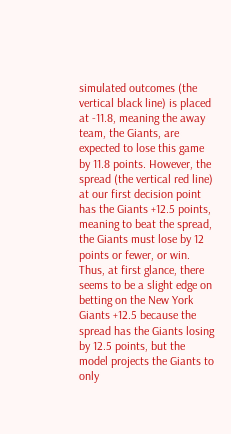simulated outcomes (the vertical black line) is placed at -11.8, meaning the away team, the Giants, are expected to lose this game by 11.8 points. However, the spread (the vertical red line) at our first decision point has the Giants +12.5 points, meaning to beat the spread, the Giants must lose by 12 points or fewer, or win. Thus, at first glance, there seems to be a slight edge on betting on the New York Giants +12.5 because the spread has the Giants losing by 12.5 points, but the model projects the Giants to only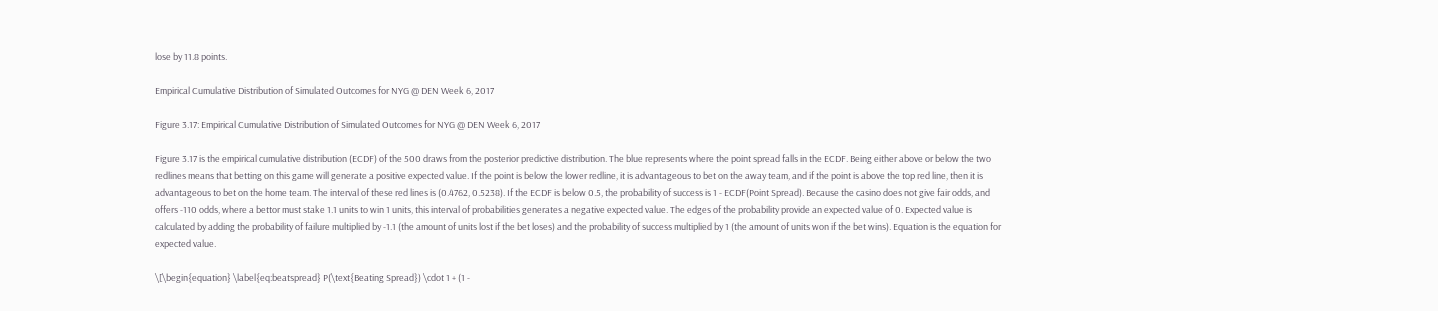lose by 11.8 points.

Empirical Cumulative Distribution of Simulated Outcomes for NYG @ DEN Week 6, 2017

Figure 3.17: Empirical Cumulative Distribution of Simulated Outcomes for NYG @ DEN Week 6, 2017

Figure 3.17 is the empirical cumulative distribution (ECDF) of the 500 draws from the posterior predictive distribution. The blue represents where the point spread falls in the ECDF. Being either above or below the two redlines means that betting on this game will generate a positive expected value. If the point is below the lower redline, it is advantageous to bet on the away team, and if the point is above the top red line, then it is advantageous to bet on the home team. The interval of these red lines is (0.4762, 0.5238). If the ECDF is below 0.5, the probability of success is 1 - ECDF(Point Spread). Because the casino does not give fair odds, and offers -110 odds, where a bettor must stake 1.1 units to win 1 units, this interval of probabilities generates a negative expected value. The edges of the probability provide an expected value of 0. Expected value is calculated by adding the probability of failure multiplied by -1.1 (the amount of units lost if the bet loses) and the probability of success multiplied by 1 (the amount of units won if the bet wins). Equation is the equation for expected value.

\[\begin{equation} \label{eq:beatspread} P(\text{Beating Spread}) \cdot 1 + (1 -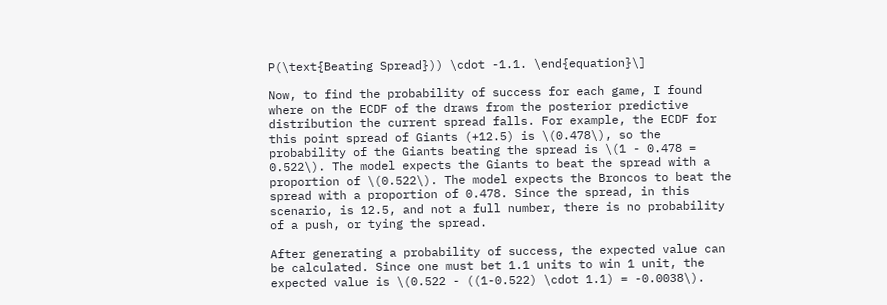P(\text{Beating Spread})) \cdot -1.1. \end{equation}\]

Now, to find the probability of success for each game, I found where on the ECDF of the draws from the posterior predictive distribution the current spread falls. For example, the ECDF for this point spread of Giants (+12.5) is \(0.478\), so the probability of the Giants beating the spread is \(1 - 0.478 = 0.522\). The model expects the Giants to beat the spread with a proportion of \(0.522\). The model expects the Broncos to beat the spread with a proportion of 0.478. Since the spread, in this scenario, is 12.5, and not a full number, there is no probability of a push, or tying the spread.

After generating a probability of success, the expected value can be calculated. Since one must bet 1.1 units to win 1 unit, the expected value is \(0.522 - ((1-0.522) \cdot 1.1) = -0.0038\).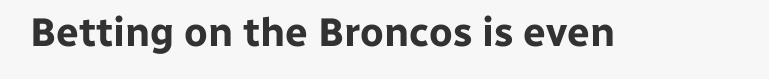Betting on the Broncos is even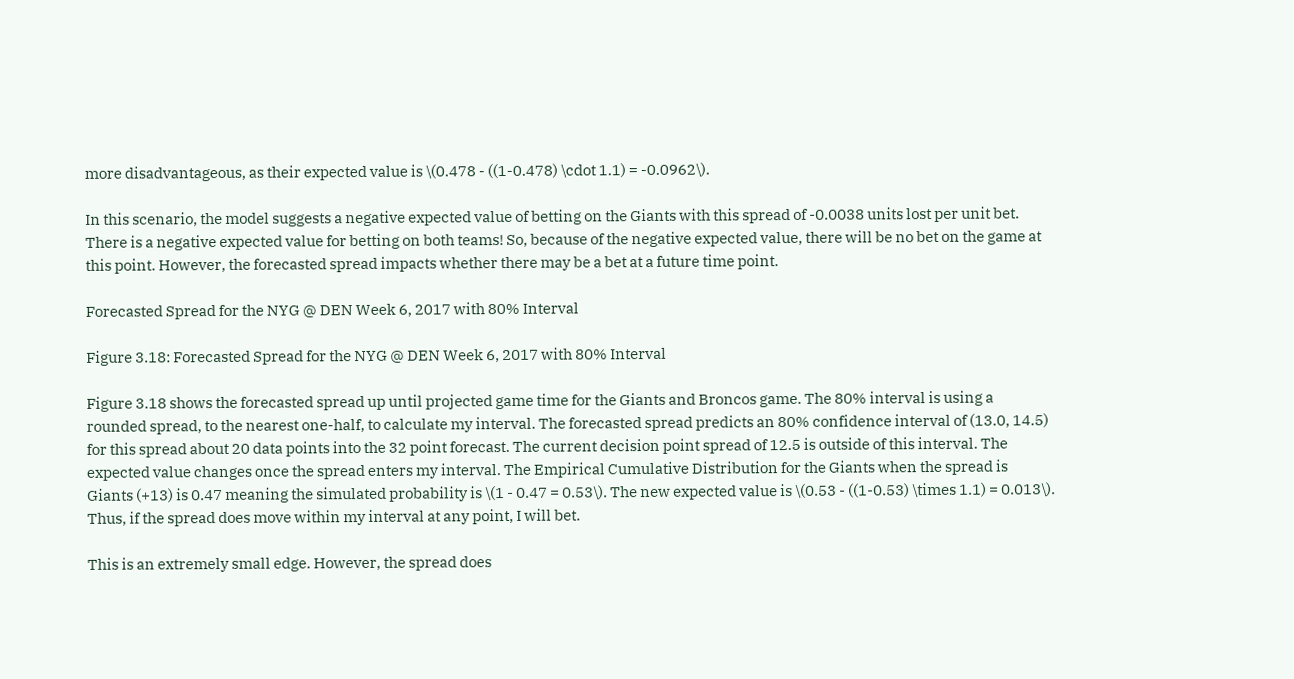more disadvantageous, as their expected value is \(0.478 - ((1-0.478) \cdot 1.1) = -0.0962\).

In this scenario, the model suggests a negative expected value of betting on the Giants with this spread of -0.0038 units lost per unit bet. There is a negative expected value for betting on both teams! So, because of the negative expected value, there will be no bet on the game at this point. However, the forecasted spread impacts whether there may be a bet at a future time point.

Forecasted Spread for the NYG @ DEN Week 6, 2017 with 80% Interval

Figure 3.18: Forecasted Spread for the NYG @ DEN Week 6, 2017 with 80% Interval

Figure 3.18 shows the forecasted spread up until projected game time for the Giants and Broncos game. The 80% interval is using a rounded spread, to the nearest one-half, to calculate my interval. The forecasted spread predicts an 80% confidence interval of (13.0, 14.5) for this spread about 20 data points into the 32 point forecast. The current decision point spread of 12.5 is outside of this interval. The expected value changes once the spread enters my interval. The Empirical Cumulative Distribution for the Giants when the spread is Giants (+13) is 0.47 meaning the simulated probability is \(1 - 0.47 = 0.53\). The new expected value is \(0.53 - ((1-0.53) \times 1.1) = 0.013\). Thus, if the spread does move within my interval at any point, I will bet.

This is an extremely small edge. However, the spread does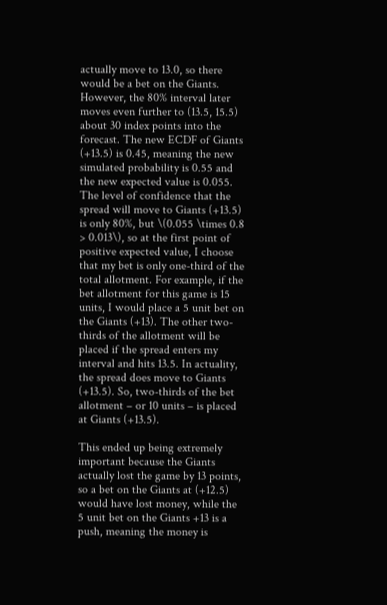actually move to 13.0, so there would be a bet on the Giants. However, the 80% interval later moves even further to (13.5, 15.5) about 30 index points into the forecast. The new ECDF of Giants (+13.5) is 0.45, meaning the new simulated probability is 0.55 and the new expected value is 0.055. The level of confidence that the spread will move to Giants (+13.5) is only 80%, but \(0.055 \times 0.8 > 0.013\), so at the first point of positive expected value, I choose that my bet is only one-third of the total allotment. For example, if the bet allotment for this game is 15 units, I would place a 5 unit bet on the Giants (+13). The other two-thirds of the allotment will be placed if the spread enters my interval and hits 13.5. In actuality, the spread does move to Giants (+13.5). So, two-thirds of the bet allotment – or 10 units – is placed at Giants (+13.5).

This ended up being extremely important because the Giants actually lost the game by 13 points, so a bet on the Giants at (+12.5) would have lost money, while the 5 unit bet on the Giants +13 is a push, meaning the money is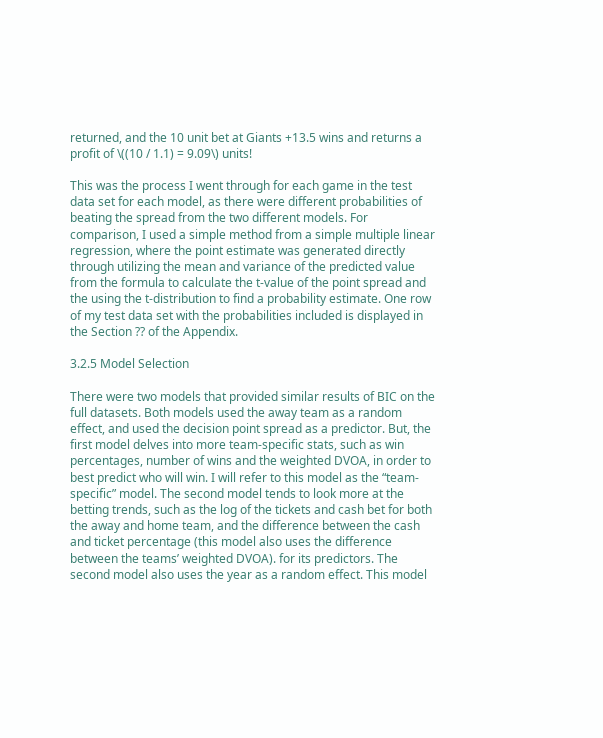returned, and the 10 unit bet at Giants +13.5 wins and returns a profit of \((10 / 1.1) = 9.09\) units!

This was the process I went through for each game in the test data set for each model, as there were different probabilities of beating the spread from the two different models. For comparison, I used a simple method from a simple multiple linear regression, where the point estimate was generated directly through utilizing the mean and variance of the predicted value from the formula to calculate the t-value of the point spread and the using the t-distribution to find a probability estimate. One row of my test data set with the probabilities included is displayed in the Section ?? of the Appendix.

3.2.5 Model Selection

There were two models that provided similar results of BIC on the full datasets. Both models used the away team as a random effect, and used the decision point spread as a predictor. But, the first model delves into more team-specific stats, such as win percentages, number of wins and the weighted DVOA, in order to best predict who will win. I will refer to this model as the “team-specific” model. The second model tends to look more at the betting trends, such as the log of the tickets and cash bet for both the away and home team, and the difference between the cash and ticket percentage (this model also uses the difference between the teams’ weighted DVOA). for its predictors. The second model also uses the year as a random effect. This model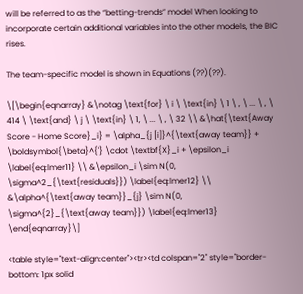will be referred to as the “betting-trends” model When looking to incorporate certain additional variables into the other models, the BIC rises.

The team-specific model is shown in Equations (??)(??).

\[\begin{eqnarray} &\notag \text{for} \ i \ \text{in} \ 1 \ , \ ... \ , \ 414 \ \text{and} \ j \ \text{in} \ 1, \ ... \ , \ 32 \\ &\hat{\text{Away Score - Home Score}_i} = \alpha_{j [i]}^{\text{away team}} + \boldsymbol{\beta}^{'} \cdot \textbf{X}_i + \epsilon_i \label{eq:lmer11} \\ &\epsilon_i \sim N(0, \sigma^2_{\text{residuals}}) \label{eq:lmer12} \\ &\alpha^{\text{away team}}_{j} \sim N(0, \sigma^{2}_{\text{away team}}) \label{eq:lmer13} \end{eqnarray}\]

<table style="text-align:center"><tr><td colspan="2" style="border-bottom: 1px solid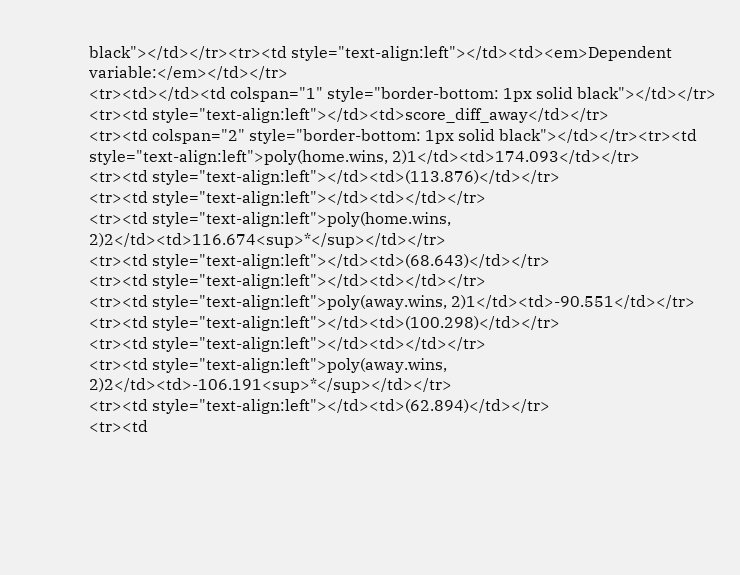black"></td></tr><tr><td style="text-align:left"></td><td><em>Dependent variable:</em></td></tr>
<tr><td></td><td colspan="1" style="border-bottom: 1px solid black"></td></tr>
<tr><td style="text-align:left"></td><td>score_diff_away</td></tr>
<tr><td colspan="2" style="border-bottom: 1px solid black"></td></tr><tr><td style="text-align:left">poly(home.wins, 2)1</td><td>174.093</td></tr>
<tr><td style="text-align:left"></td><td>(113.876)</td></tr>
<tr><td style="text-align:left"></td><td></td></tr>
<tr><td style="text-align:left">poly(home.wins, 2)2</td><td>116.674<sup>*</sup></td></tr>
<tr><td style="text-align:left"></td><td>(68.643)</td></tr>
<tr><td style="text-align:left"></td><td></td></tr>
<tr><td style="text-align:left">poly(away.wins, 2)1</td><td>-90.551</td></tr>
<tr><td style="text-align:left"></td><td>(100.298)</td></tr>
<tr><td style="text-align:left"></td><td></td></tr>
<tr><td style="text-align:left">poly(away.wins, 2)2</td><td>-106.191<sup>*</sup></td></tr>
<tr><td style="text-align:left"></td><td>(62.894)</td></tr>
<tr><td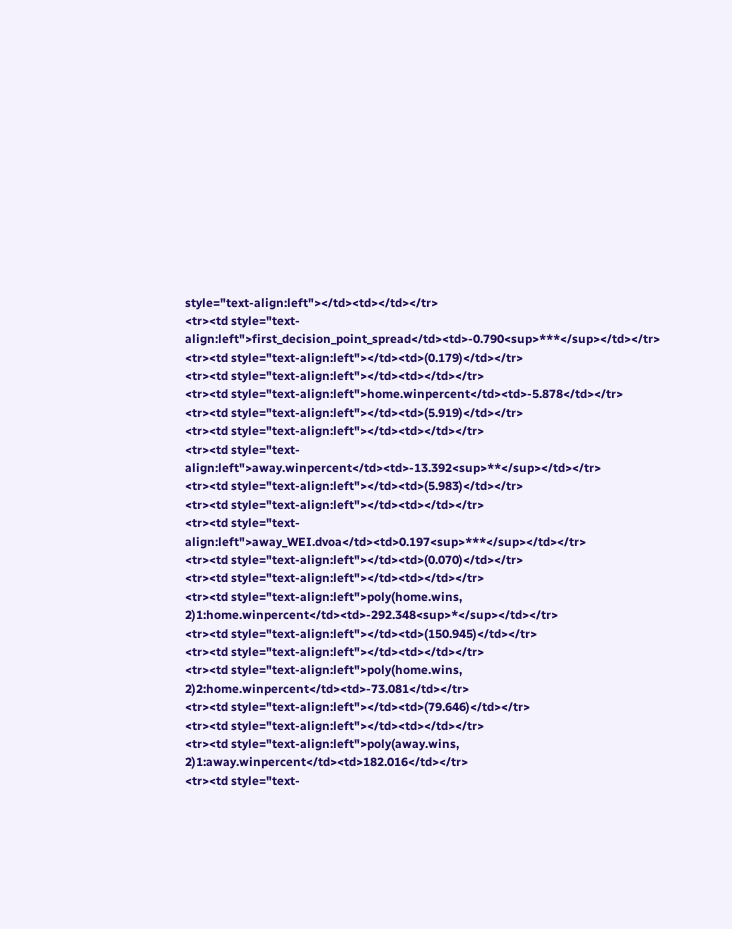style="text-align:left"></td><td></td></tr>
<tr><td style="text-align:left">first_decision_point_spread</td><td>-0.790<sup>***</sup></td></tr>
<tr><td style="text-align:left"></td><td>(0.179)</td></tr>
<tr><td style="text-align:left"></td><td></td></tr>
<tr><td style="text-align:left">home.winpercent</td><td>-5.878</td></tr>
<tr><td style="text-align:left"></td><td>(5.919)</td></tr>
<tr><td style="text-align:left"></td><td></td></tr>
<tr><td style="text-align:left">away.winpercent</td><td>-13.392<sup>**</sup></td></tr>
<tr><td style="text-align:left"></td><td>(5.983)</td></tr>
<tr><td style="text-align:left"></td><td></td></tr>
<tr><td style="text-align:left">away_WEI.dvoa</td><td>0.197<sup>***</sup></td></tr>
<tr><td style="text-align:left"></td><td>(0.070)</td></tr>
<tr><td style="text-align:left"></td><td></td></tr>
<tr><td style="text-align:left">poly(home.wins, 2)1:home.winpercent</td><td>-292.348<sup>*</sup></td></tr>
<tr><td style="text-align:left"></td><td>(150.945)</td></tr>
<tr><td style="text-align:left"></td><td></td></tr>
<tr><td style="text-align:left">poly(home.wins, 2)2:home.winpercent</td><td>-73.081</td></tr>
<tr><td style="text-align:left"></td><td>(79.646)</td></tr>
<tr><td style="text-align:left"></td><td></td></tr>
<tr><td style="text-align:left">poly(away.wins, 2)1:away.winpercent</td><td>182.016</td></tr>
<tr><td style="text-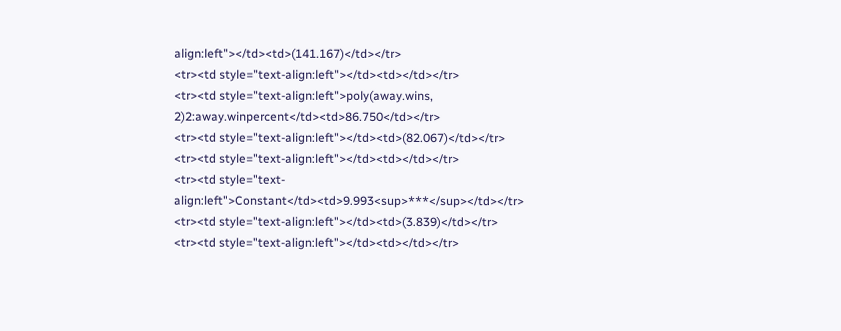align:left"></td><td>(141.167)</td></tr>
<tr><td style="text-align:left"></td><td></td></tr>
<tr><td style="text-align:left">poly(away.wins, 2)2:away.winpercent</td><td>86.750</td></tr>
<tr><td style="text-align:left"></td><td>(82.067)</td></tr>
<tr><td style="text-align:left"></td><td></td></tr>
<tr><td style="text-align:left">Constant</td><td>9.993<sup>***</sup></td></tr>
<tr><td style="text-align:left"></td><td>(3.839)</td></tr>
<tr><td style="text-align:left"></td><td></td></tr>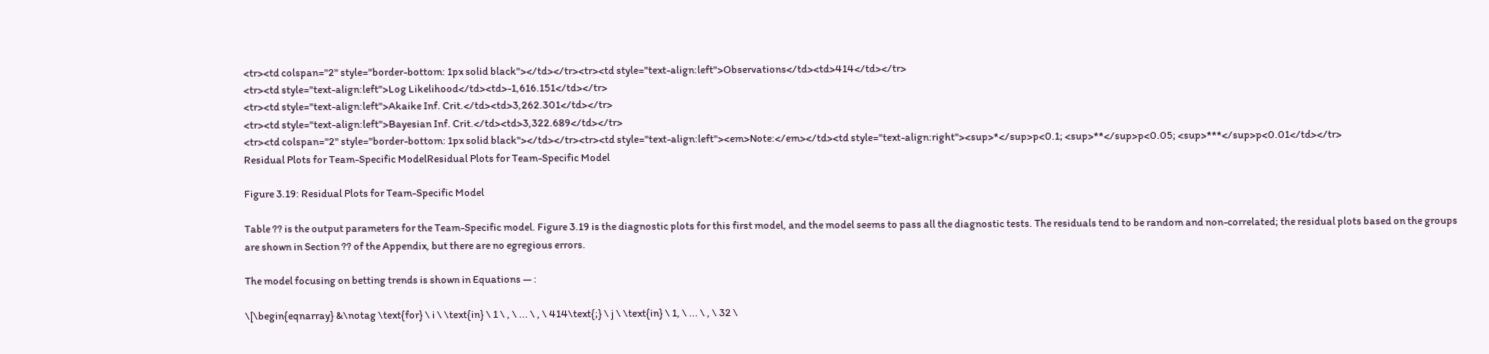<tr><td colspan="2" style="border-bottom: 1px solid black"></td></tr><tr><td style="text-align:left">Observations</td><td>414</td></tr>
<tr><td style="text-align:left">Log Likelihood</td><td>-1,616.151</td></tr>
<tr><td style="text-align:left">Akaike Inf. Crit.</td><td>3,262.301</td></tr>
<tr><td style="text-align:left">Bayesian Inf. Crit.</td><td>3,322.689</td></tr>
<tr><td colspan="2" style="border-bottom: 1px solid black"></td></tr><tr><td style="text-align:left"><em>Note:</em></td><td style="text-align:right"><sup>*</sup>p<0.1; <sup>**</sup>p<0.05; <sup>***</sup>p<0.01</td></tr>
Residual Plots for Team-Specific ModelResidual Plots for Team-Specific Model

Figure 3.19: Residual Plots for Team-Specific Model

Table ?? is the output parameters for the Team-Specific model. Figure 3.19 is the diagnostic plots for this first model, and the model seems to pass all the diagnostic tests. The residuals tend to be random and non-correlated; the residual plots based on the groups are shown in Section ?? of the Appendix, but there are no egregious errors.

The model focusing on betting trends is shown in Equations — :

\[\begin{eqnarray} &\notag \text{for} \ i \ \text{in} \ 1 \ , \ ... \ , \ 414\text{;} \ j \ \text{in} \ 1, \ ... \ , \ 32 \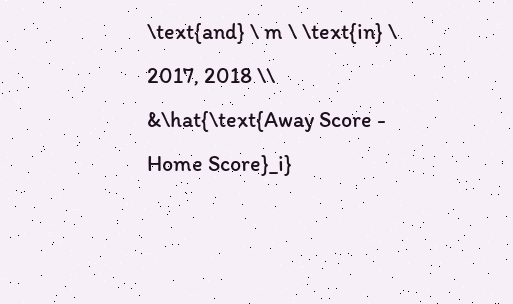\text{and} \ m \ \text{in} \ 2017, 2018 \\ &\hat{\text{Away Score - Home Score}_i}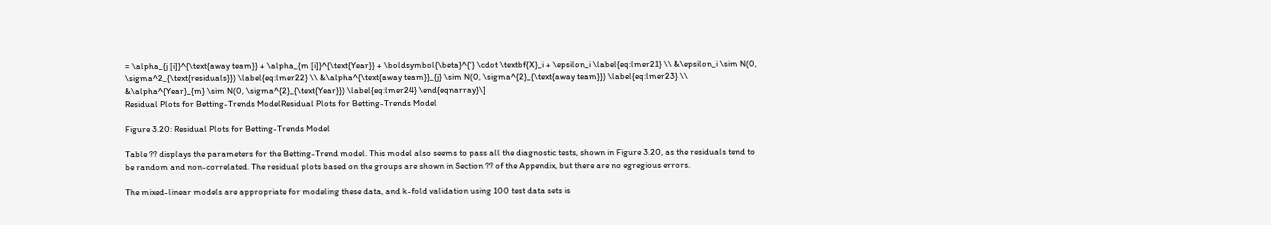= \alpha_{j [i]}^{\text{away team}} + \alpha_{m [i]}^{\text{Year}} + \boldsymbol{\beta}^{'} \cdot \textbf{X}_i + \epsilon_i \label{eq:lmer21} \\ &\epsilon_i \sim N(0, \sigma^2_{\text{residuals}}) \label{eq:lmer22} \\ &\alpha^{\text{away team}}_{j} \sim N(0, \sigma^{2}_{\text{away team}}) \label{eq:lmer23} \\ &\alpha^{Year}_{m} \sim N(0, \sigma^{2}_{\text{Year}}) \label{eq:lmer24} \end{eqnarray}\]
Residual Plots for Betting-Trends ModelResidual Plots for Betting-Trends Model

Figure 3.20: Residual Plots for Betting-Trends Model

Table ?? displays the parameters for the Betting-Trend model. This model also seems to pass all the diagnostic tests, shown in Figure 3.20, as the residuals tend to be random and non-correlated. The residual plots based on the groups are shown in Section ?? of the Appendix, but there are no egregious errors.

The mixed-linear models are appropriate for modeling these data, and k-fold validation using 100 test data sets is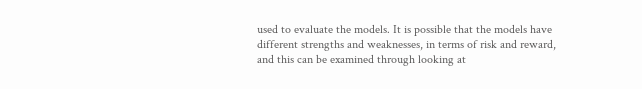used to evaluate the models. It is possible that the models have different strengths and weaknesses, in terms of risk and reward, and this can be examined through looking at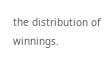the distribution of winnings.